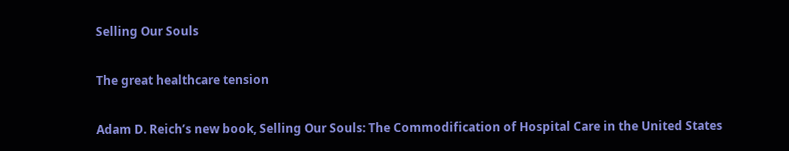Selling Our Souls

The great healthcare tension

Adam D. Reich’s new book, Selling Our Souls: The Commodification of Hospital Care in the United States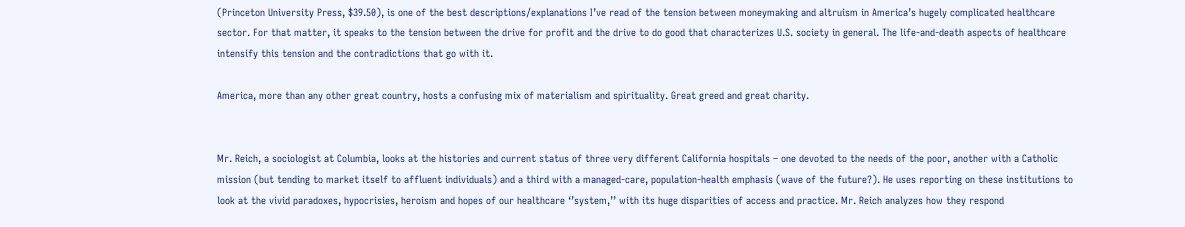(Princeton University Press, $39.50), is one of the best descriptions/explanations I’ve read of the tension between moneymaking and altruism in America’s hugely complicated healthcare sector. For that matter, it speaks to the tension between the drive for profit and the drive to do good that characterizes U.S. society in general. The life-and-death aspects of healthcare intensify this tension and the contradictions that go with it.

America, more than any other great country, hosts a confusing mix of materialism and spirituality. Great greed and great charity.


Mr. Reich, a sociologist at Columbia, looks at the histories and current status of three very different California hospitals – one devoted to the needs of the poor, another with a Catholic mission (but tending to market itself to affluent individuals) and a third with a managed-care, population-health emphasis (wave of the future?). He uses reporting on these institutions to look at the vivid paradoxes, hypocrisies, heroism and hopes of our healthcare ‘’system,’’ with its huge disparities of access and practice. Mr. Reich analyzes how they respond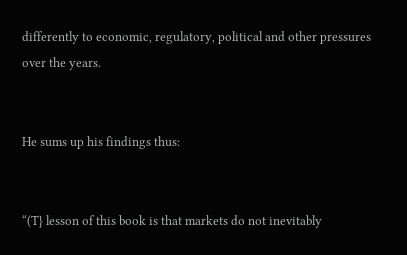differently to economic, regulatory, political and other pressures over the years.


He sums up his findings thus:


“(T} lesson of this book is that markets do not inevitably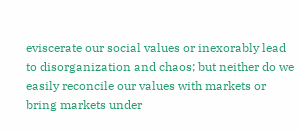eviscerate our social values or inexorably lead to disorganization and chaos; but neither do we easily reconcile our values with markets or bring markets under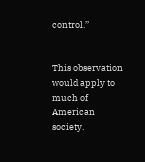control.’’


This observation would apply to much of American society.